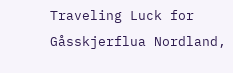Traveling Luck for Gåsskjerflua Nordland,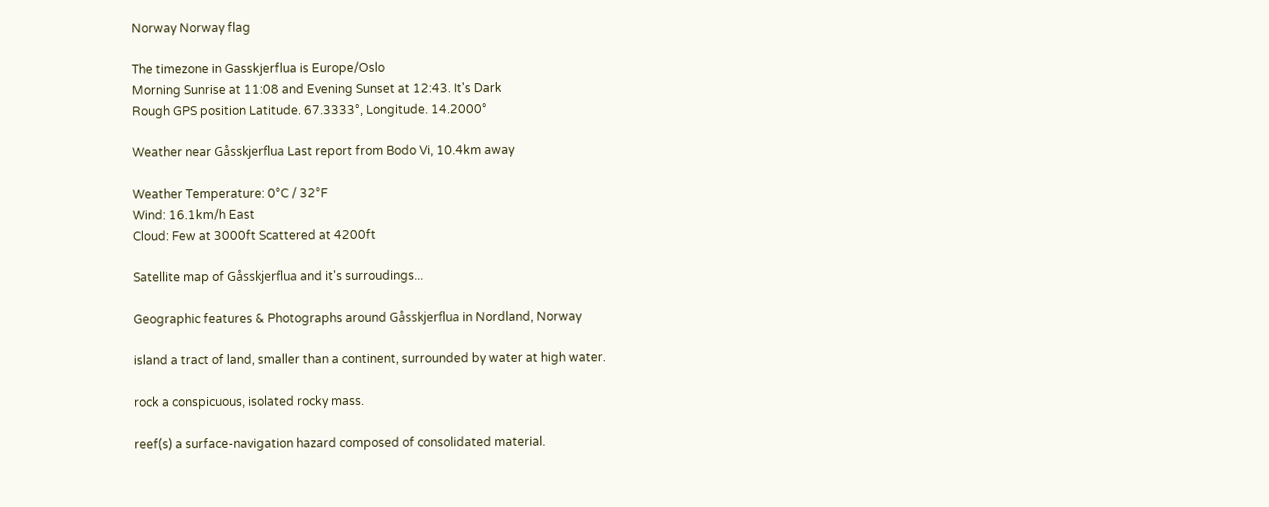Norway Norway flag

The timezone in Gasskjerflua is Europe/Oslo
Morning Sunrise at 11:08 and Evening Sunset at 12:43. It's Dark
Rough GPS position Latitude. 67.3333°, Longitude. 14.2000°

Weather near Gåsskjerflua Last report from Bodo Vi, 10.4km away

Weather Temperature: 0°C / 32°F
Wind: 16.1km/h East
Cloud: Few at 3000ft Scattered at 4200ft

Satellite map of Gåsskjerflua and it's surroudings...

Geographic features & Photographs around Gåsskjerflua in Nordland, Norway

island a tract of land, smaller than a continent, surrounded by water at high water.

rock a conspicuous, isolated rocky mass.

reef(s) a surface-navigation hazard composed of consolidated material.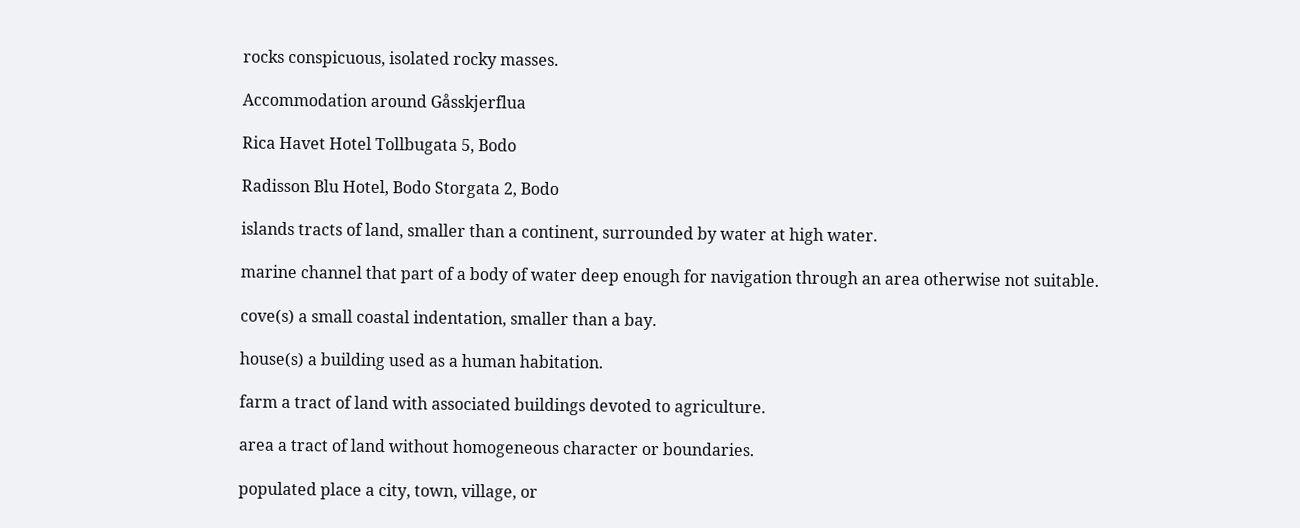rocks conspicuous, isolated rocky masses.

Accommodation around Gåsskjerflua

Rica Havet Hotel Tollbugata 5, Bodo

Radisson Blu Hotel, Bodo Storgata 2, Bodo

islands tracts of land, smaller than a continent, surrounded by water at high water.

marine channel that part of a body of water deep enough for navigation through an area otherwise not suitable.

cove(s) a small coastal indentation, smaller than a bay.

house(s) a building used as a human habitation.

farm a tract of land with associated buildings devoted to agriculture.

area a tract of land without homogeneous character or boundaries.

populated place a city, town, village, or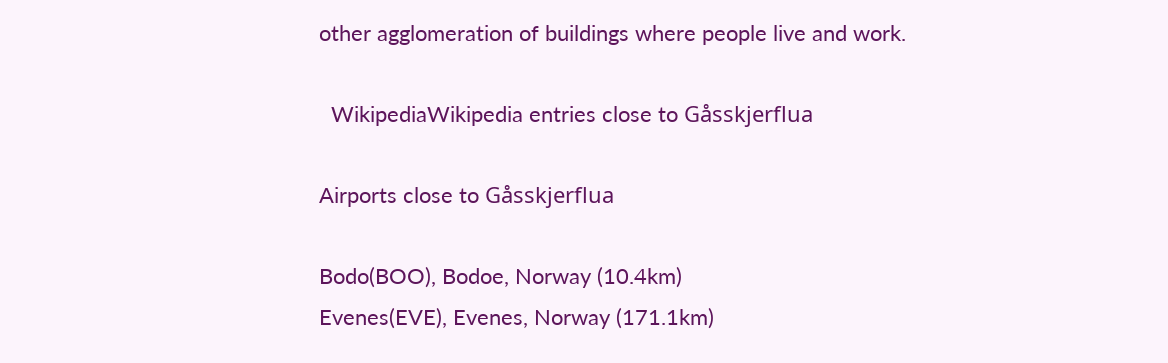other agglomeration of buildings where people live and work.

  WikipediaWikipedia entries close to Gåsskjerflua

Airports close to Gåsskjerflua

Bodo(BOO), Bodoe, Norway (10.4km)
Evenes(EVE), Evenes, Norway (171.1km)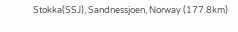Stokka(SSJ), Sandnessjoen, Norway (177.8km)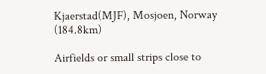Kjaerstad(MJF), Mosjoen, Norway (184.8km)

Airfields or small strips close to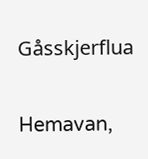Gåsskjerflua

Hemavan,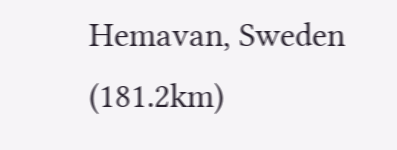Hemavan, Sweden (181.2km)